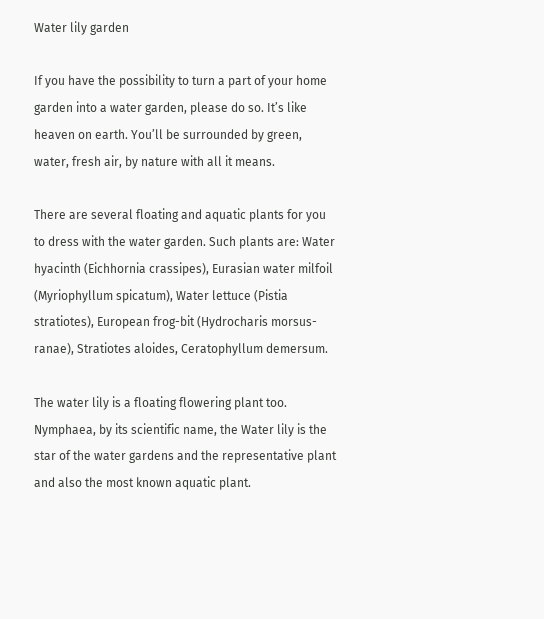Water lily garden

If you have the possibility to turn a part of your home garden into a water garden, please do so. It’s like heaven on earth. You’ll be surrounded by green, water, fresh air, by nature with all it means.

There are several floating and aquatic plants for you to dress with the water garden. Such plants are: Water hyacinth (Eichhornia crassipes), Eurasian water milfoil (Myriophyllum spicatum), Water lettuce (Pistia stratiotes), European frog-bit (Hydrocharis morsus-ranae), Stratiotes aloides, Ceratophyllum demersum.

The water lily is a floating flowering plant too. Nymphaea, by its scientific name, the Water lily is the star of the water gardens and the representative plant and also the most known aquatic plant.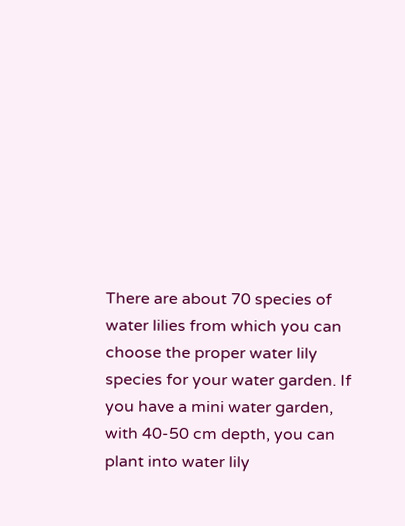There are about 70 species of water lilies from which you can choose the proper water lily species for your water garden. If you have a mini water garden, with 40-50 cm depth, you can plant into water lily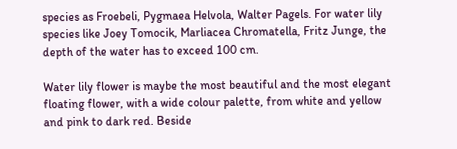species as Froebeli, Pygmaea Helvola, Walter Pagels. For water lily species like Joey Tomocik, Marliacea Chromatella, Fritz Junge, the depth of the water has to exceed 100 cm.

Water lily flower is maybe the most beautiful and the most elegant floating flower, with a wide colour palette, from white and yellow and pink to dark red. Beside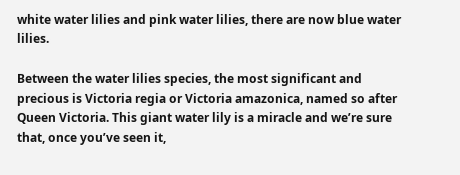white water lilies and pink water lilies, there are now blue water lilies.

Between the water lilies species, the most significant and precious is Victoria regia or Victoria amazonica, named so after Queen Victoria. This giant water lily is a miracle and we’re sure that, once you’ve seen it,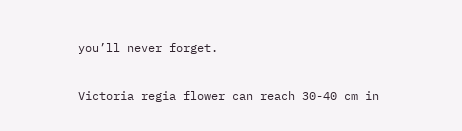you’ll never forget.

Victoria regia flower can reach 30-40 cm in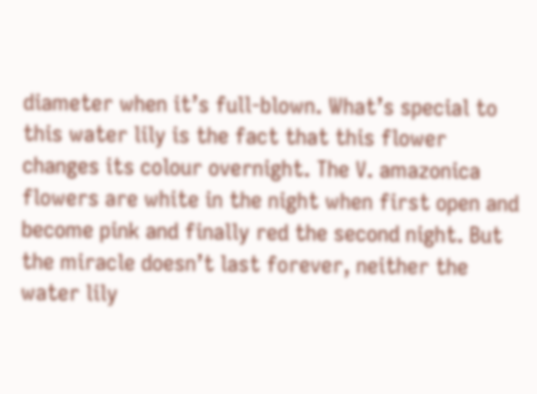diameter when it’s full-blown. What’s special to this water lily is the fact that this flower changes its colour overnight. The V. amazonica flowers are white in the night when first open and become pink and finally red the second night. But the miracle doesn’t last forever, neither the water lily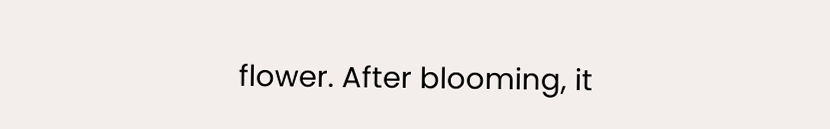flower. After blooming, it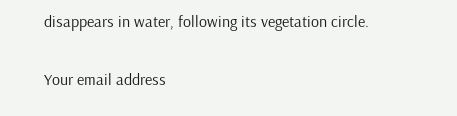disappears in water, following its vegetation circle.

Your email address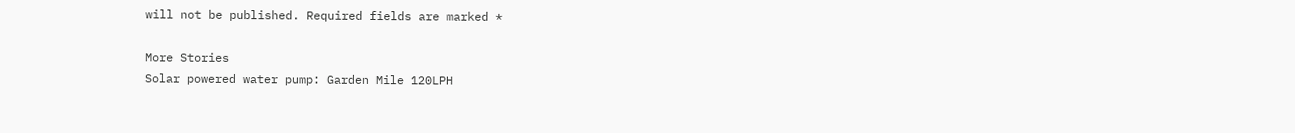will not be published. Required fields are marked *

More Stories
Solar powered water pump: Garden Mile 120LPH